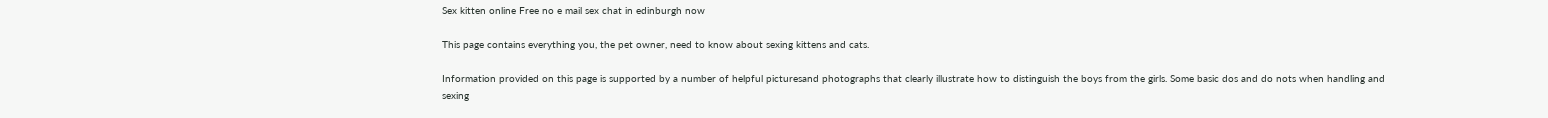Sex kitten online Free no e mail sex chat in edinburgh now

This page contains everything you, the pet owner, need to know about sexing kittens and cats.

Information provided on this page is supported by a number of helpful picturesand photographs that clearly illustrate how to distinguish the boys from the girls. Some basic dos and do nots when handling and sexing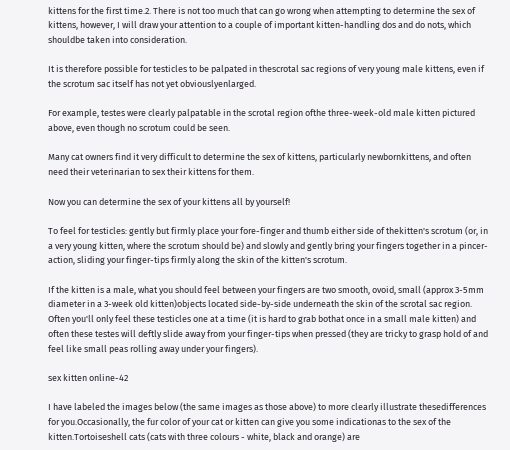kittens for the first time.2. There is not too much that can go wrong when attempting to determine the sex of kittens, however, I will draw your attention to a couple of important kitten-handling dos and do nots, which shouldbe taken into consideration.

It is therefore possible for testicles to be palpated in thescrotal sac regions of very young male kittens, even if the scrotum sac itself has not yet obviouslyenlarged.

For example, testes were clearly palpatable in the scrotal region ofthe three-week-old male kitten pictured above, even though no scrotum could be seen.

Many cat owners find it very difficult to determine the sex of kittens, particularly newbornkittens, and often need their veterinarian to sex their kittens for them.

Now you can determine the sex of your kittens all by yourself!

To feel for testicles: gently but firmly place your fore-finger and thumb either side of thekitten's scrotum (or, in a very young kitten, where the scrotum should be) and slowly and gently bring your fingers together in a pincer-action, sliding your finger-tips firmly along the skin of the kitten's scrotum.

If the kitten is a male, what you should feel between your fingers are two smooth, ovoid, small (approx 3-5mm diameter in a 3-week old kitten)objects located side-by-side underneath the skin of the scrotal sac region. Often you'll only feel these testicles one at a time (it is hard to grab bothat once in a small male kitten) and often these testes will deftly slide away from your finger-tips when pressed (they are tricky to grasp hold of and feel like small peas rolling away under your fingers).

sex kitten online-42

I have labeled the images below (the same images as those above) to more clearly illustrate thesedifferences for you.Occasionally, the fur color of your cat or kitten can give you some indicationas to the sex of the kitten.Tortoiseshell cats (cats with three colours - white, black and orange) are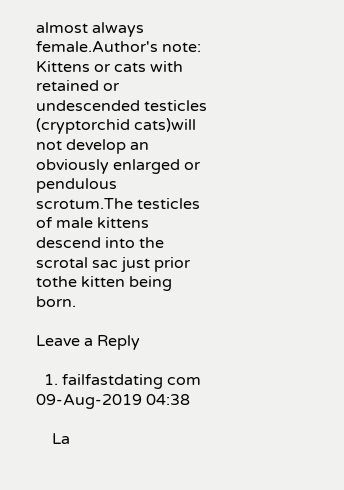almost always female.Author's note: Kittens or cats with retained or undescended testicles (cryptorchid cats)will not develop an obviously enlarged or pendulous scrotum.The testicles of male kittens descend into the scrotal sac just prior tothe kitten being born.

Leave a Reply

  1. failfastdating com 09-Aug-2019 04:38

    La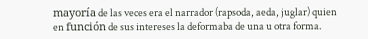mayoría de las veces era el narrador (rapsoda, aeda, juglar) quien en función de sus intereses la deformaba de una u otra forma.